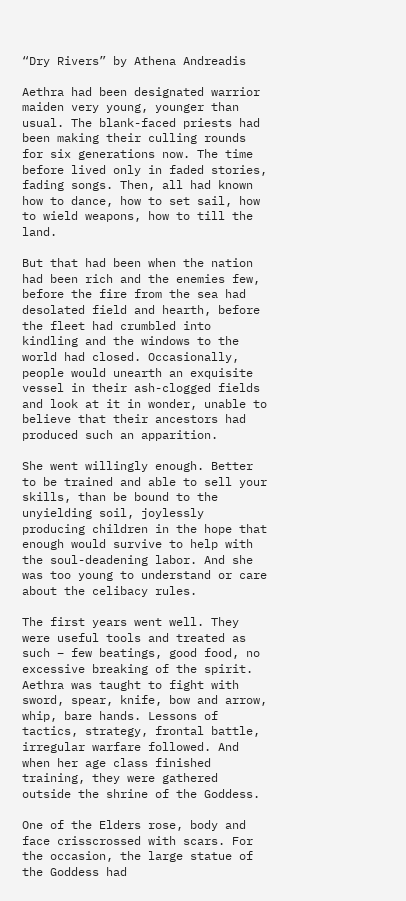“Dry Rivers” by Athena Andreadis

Aethra had been designated warrior maiden very young, younger than usual. The blank-faced priests had been making their culling rounds for six generations now. The time before lived only in faded stories, fading songs. Then, all had known how to dance, how to set sail, how to wield weapons, how to till the land.

But that had been when the nation had been rich and the enemies few, before the fire from the sea had desolated field and hearth, before the fleet had crumbled into kindling and the windows to the world had closed. Occasionally, people would unearth an exquisite vessel in their ash-clogged fields and look at it in wonder, unable to believe that their ancestors had produced such an apparition.

She went willingly enough. Better to be trained and able to sell your skills, than be bound to the unyielding soil, joylessly producing children in the hope that enough would survive to help with the soul-deadening labor. And she was too young to understand or care about the celibacy rules.

The first years went well. They were useful tools and treated as such – few beatings, good food, no excessive breaking of the spirit. Aethra was taught to fight with sword, spear, knife, bow and arrow, whip, bare hands. Lessons of tactics, strategy, frontal battle, irregular warfare followed. And when her age class finished training, they were gathered outside the shrine of the Goddess.

One of the Elders rose, body and face crisscrossed with scars. For the occasion, the large statue of the Goddess had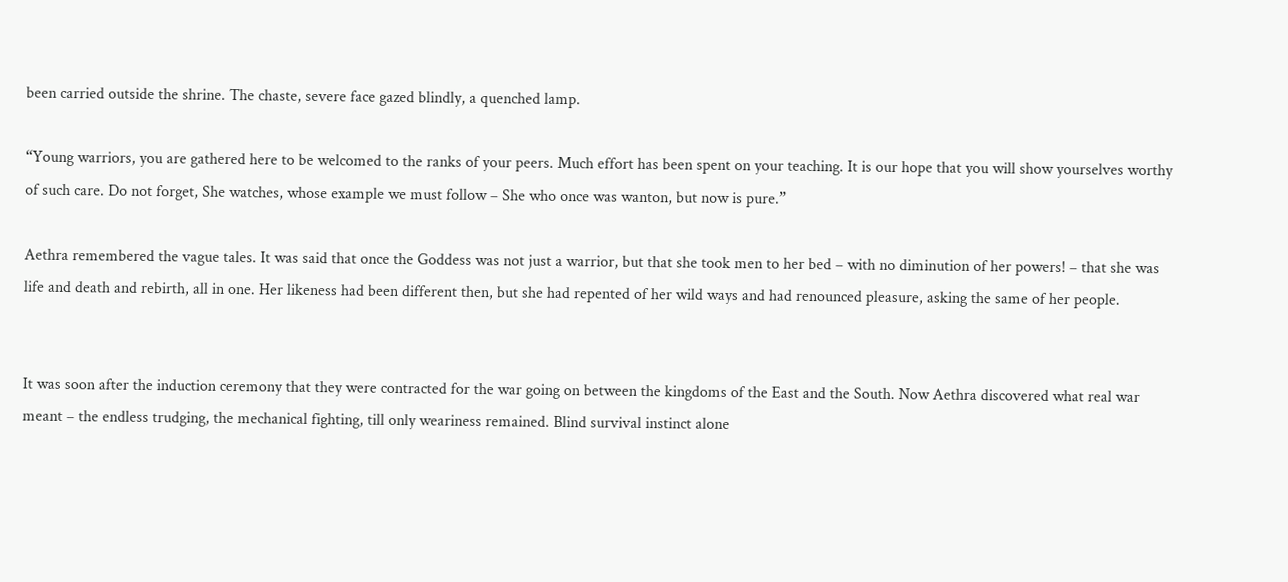been carried outside the shrine. The chaste, severe face gazed blindly, a quenched lamp.

“Young warriors, you are gathered here to be welcomed to the ranks of your peers. Much effort has been spent on your teaching. It is our hope that you will show yourselves worthy of such care. Do not forget, She watches, whose example we must follow – She who once was wanton, but now is pure.”

Aethra remembered the vague tales. It was said that once the Goddess was not just a warrior, but that she took men to her bed – with no diminution of her powers! – that she was life and death and rebirth, all in one. Her likeness had been different then, but she had repented of her wild ways and had renounced pleasure, asking the same of her people.


It was soon after the induction ceremony that they were contracted for the war going on between the kingdoms of the East and the South. Now Aethra discovered what real war meant – the endless trudging, the mechanical fighting, till only weariness remained. Blind survival instinct alone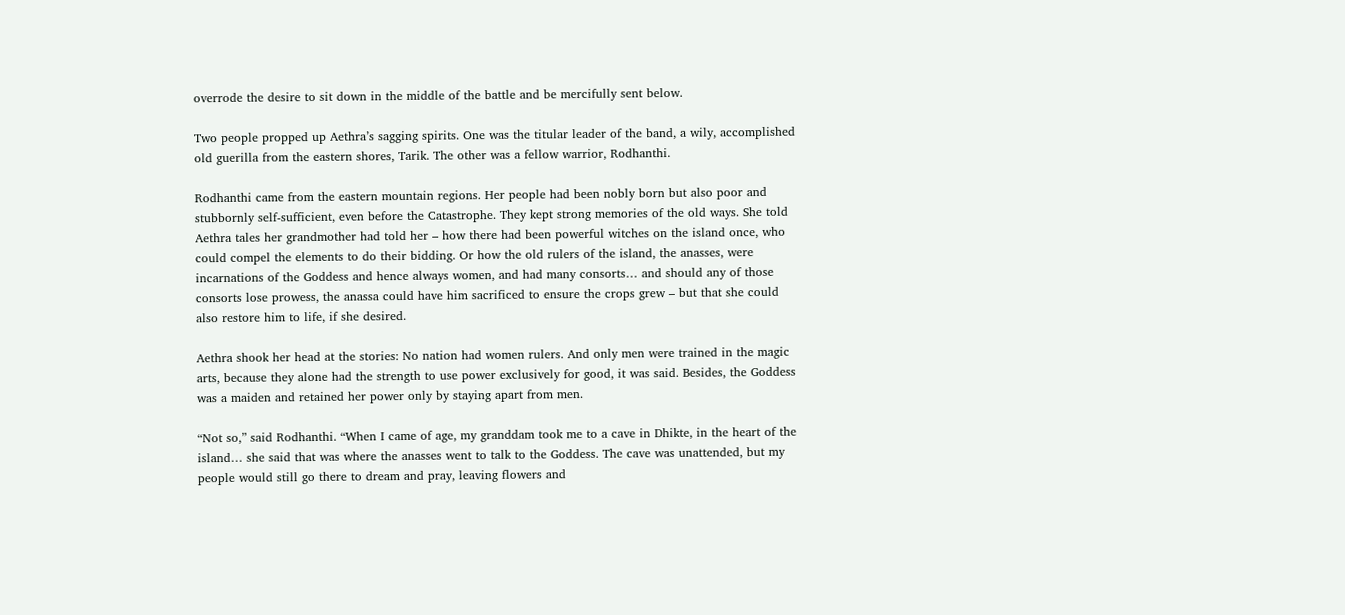overrode the desire to sit down in the middle of the battle and be mercifully sent below.

Two people propped up Aethra’s sagging spirits. One was the titular leader of the band, a wily, accomplished old guerilla from the eastern shores, Tarik. The other was a fellow warrior, Rodhanthi.

Rodhanthi came from the eastern mountain regions. Her people had been nobly born but also poor and stubbornly self-sufficient, even before the Catastrophe. They kept strong memories of the old ways. She told Aethra tales her grandmother had told her – how there had been powerful witches on the island once, who could compel the elements to do their bidding. Or how the old rulers of the island, the anasses, were incarnations of the Goddess and hence always women, and had many consorts… and should any of those consorts lose prowess, the anassa could have him sacrificed to ensure the crops grew – but that she could also restore him to life, if she desired.

Aethra shook her head at the stories: No nation had women rulers. And only men were trained in the magic arts, because they alone had the strength to use power exclusively for good, it was said. Besides, the Goddess was a maiden and retained her power only by staying apart from men.

“Not so,” said Rodhanthi. “When I came of age, my granddam took me to a cave in Dhikte, in the heart of the island… she said that was where the anasses went to talk to the Goddess. The cave was unattended, but my people would still go there to dream and pray, leaving flowers and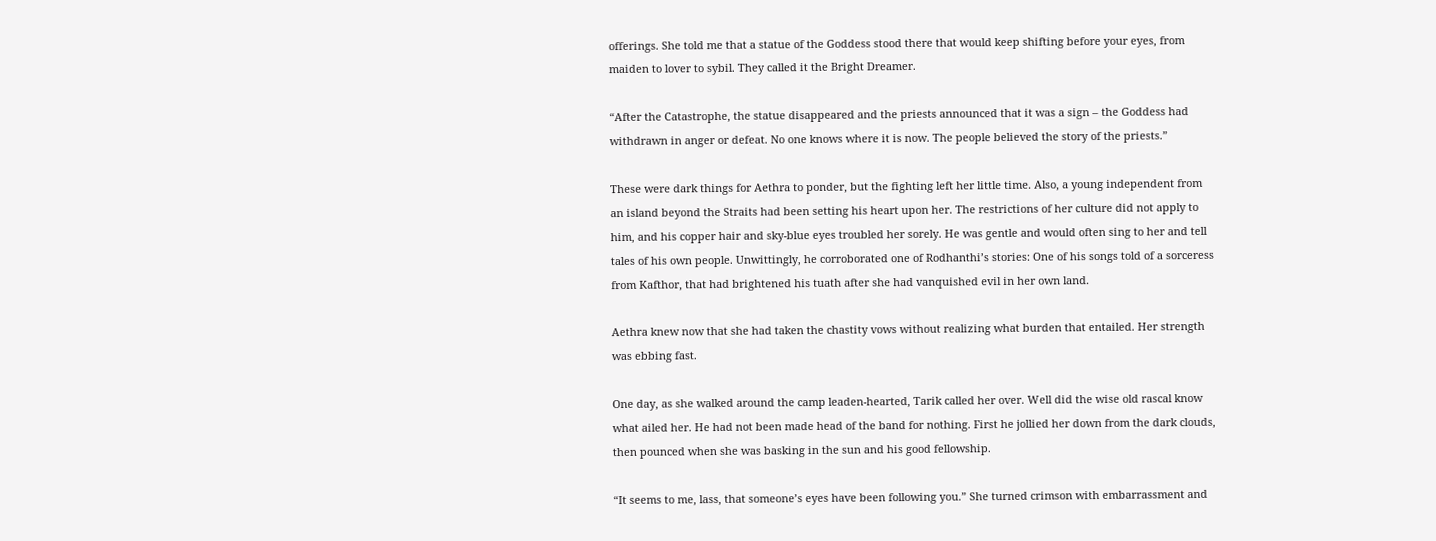offerings. She told me that a statue of the Goddess stood there that would keep shifting before your eyes, from maiden to lover to sybil. They called it the Bright Dreamer.

“After the Catastrophe, the statue disappeared and the priests announced that it was a sign – the Goddess had withdrawn in anger or defeat. No one knows where it is now. The people believed the story of the priests.”

These were dark things for Aethra to ponder, but the fighting left her little time. Also, a young independent from an island beyond the Straits had been setting his heart upon her. The restrictions of her culture did not apply to him, and his copper hair and sky-blue eyes troubled her sorely. He was gentle and would often sing to her and tell tales of his own people. Unwittingly, he corroborated one of Rodhanthi’s stories: One of his songs told of a sorceress from Kafthor, that had brightened his tuath after she had vanquished evil in her own land.

Aethra knew now that she had taken the chastity vows without realizing what burden that entailed. Her strength was ebbing fast.

One day, as she walked around the camp leaden-hearted, Tarik called her over. Well did the wise old rascal know what ailed her. He had not been made head of the band for nothing. First he jollied her down from the dark clouds, then pounced when she was basking in the sun and his good fellowship.

“It seems to me, lass, that someone’s eyes have been following you.” She turned crimson with embarrassment and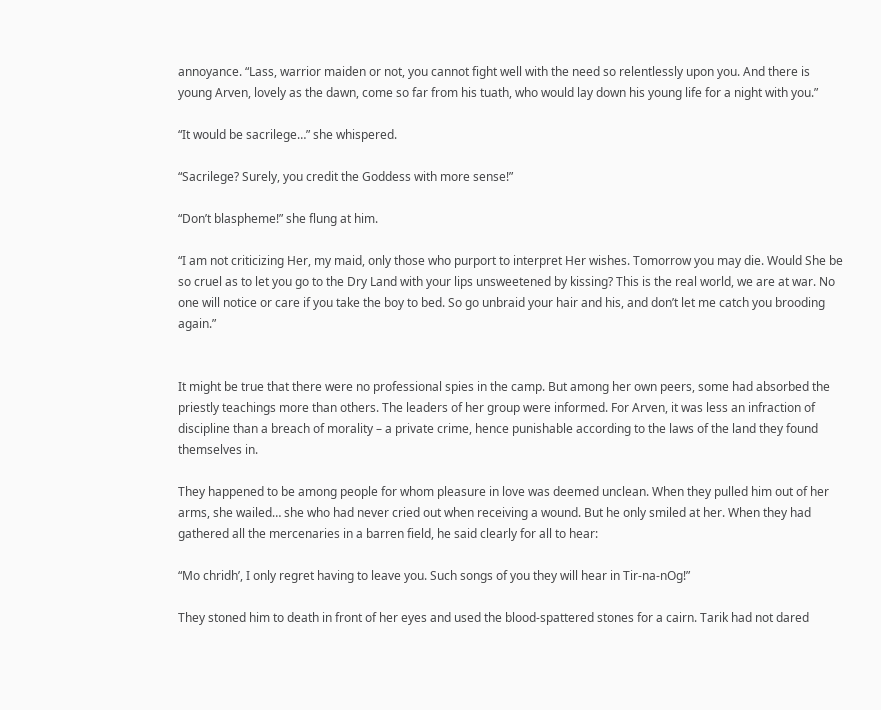annoyance. “Lass, warrior maiden or not, you cannot fight well with the need so relentlessly upon you. And there is young Arven, lovely as the dawn, come so far from his tuath, who would lay down his young life for a night with you.”

“It would be sacrilege…” she whispered.

“Sacrilege? Surely, you credit the Goddess with more sense!”

“Don’t blaspheme!” she flung at him.

“I am not criticizing Her, my maid, only those who purport to interpret Her wishes. Tomorrow you may die. Would She be so cruel as to let you go to the Dry Land with your lips unsweetened by kissing? This is the real world, we are at war. No one will notice or care if you take the boy to bed. So go unbraid your hair and his, and don’t let me catch you brooding again.”


It might be true that there were no professional spies in the camp. But among her own peers, some had absorbed the priestly teachings more than others. The leaders of her group were informed. For Arven, it was less an infraction of discipline than a breach of morality – a private crime, hence punishable according to the laws of the land they found themselves in.

They happened to be among people for whom pleasure in love was deemed unclean. When they pulled him out of her arms, she wailed… she who had never cried out when receiving a wound. But he only smiled at her. When they had gathered all the mercenaries in a barren field, he said clearly for all to hear:

“Mo chridh’, I only regret having to leave you. Such songs of you they will hear in Tir-na-nOg!”

They stoned him to death in front of her eyes and used the blood-spattered stones for a cairn. Tarik had not dared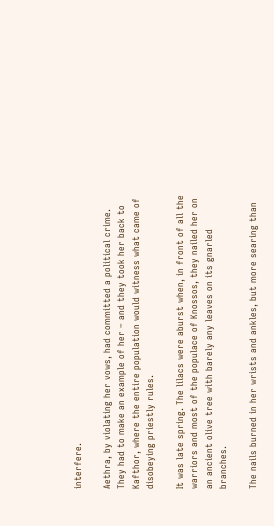interfere.

Aethra, by violating her vows, had committed a political crime. They had to make an example of her – and they took her back to Kafthor, where the entire population would witness what came of disobeying priestly rules.

It was late spring. The lilacs were aburst when, in front of all the warriors and most of the populace of Knossos, they nailed her on an ancient olive tree with barely any leaves on its gnarled branches.

The nails burned in her wrists and ankles, but more searing than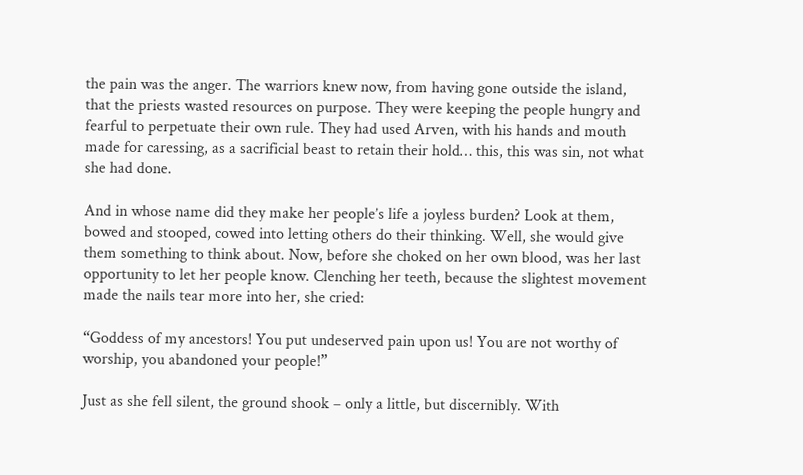the pain was the anger. The warriors knew now, from having gone outside the island, that the priests wasted resources on purpose. They were keeping the people hungry and fearful to perpetuate their own rule. They had used Arven, with his hands and mouth made for caressing, as a sacrificial beast to retain their hold… this, this was sin, not what she had done.

And in whose name did they make her people’s life a joyless burden? Look at them, bowed and stooped, cowed into letting others do their thinking. Well, she would give them something to think about. Now, before she choked on her own blood, was her last opportunity to let her people know. Clenching her teeth, because the slightest movement made the nails tear more into her, she cried:

“Goddess of my ancestors! You put undeserved pain upon us! You are not worthy of worship, you abandoned your people!”

Just as she fell silent, the ground shook – only a little, but discernibly. With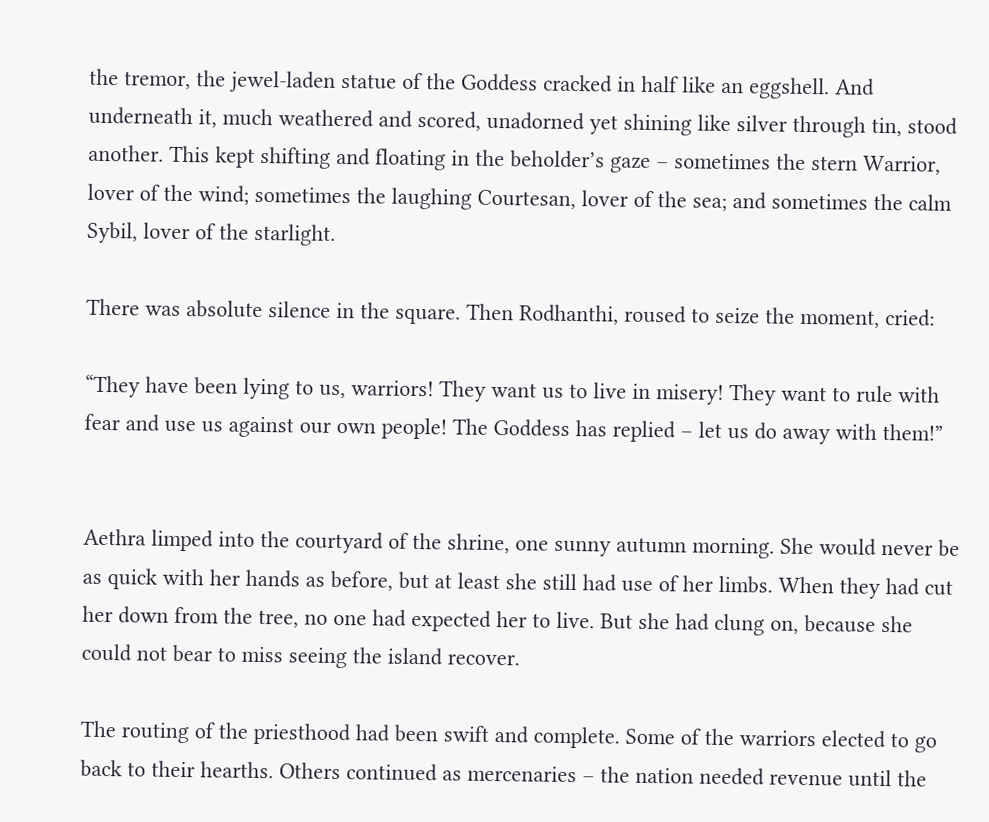the tremor, the jewel-laden statue of the Goddess cracked in half like an eggshell. And underneath it, much weathered and scored, unadorned yet shining like silver through tin, stood another. This kept shifting and floating in the beholder’s gaze – sometimes the stern Warrior, lover of the wind; sometimes the laughing Courtesan, lover of the sea; and sometimes the calm Sybil, lover of the starlight.

There was absolute silence in the square. Then Rodhanthi, roused to seize the moment, cried:

“They have been lying to us, warriors! They want us to live in misery! They want to rule with fear and use us against our own people! The Goddess has replied – let us do away with them!”


Aethra limped into the courtyard of the shrine, one sunny autumn morning. She would never be as quick with her hands as before, but at least she still had use of her limbs. When they had cut her down from the tree, no one had expected her to live. But she had clung on, because she could not bear to miss seeing the island recover.

The routing of the priesthood had been swift and complete. Some of the warriors elected to go back to their hearths. Others continued as mercenaries – the nation needed revenue until the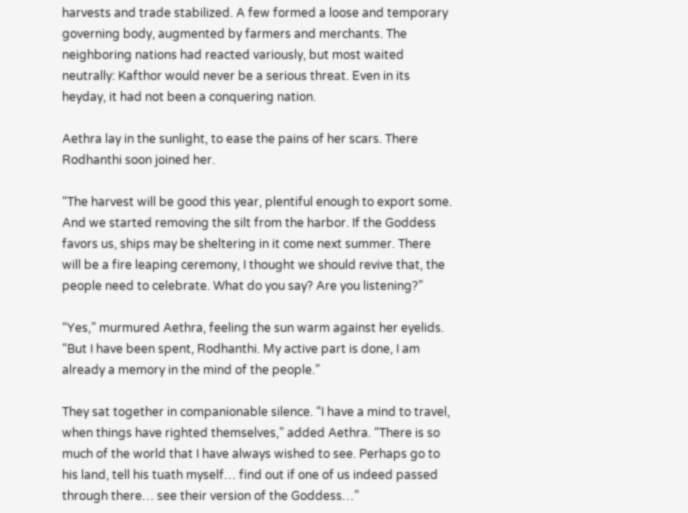harvests and trade stabilized. A few formed a loose and temporary governing body, augmented by farmers and merchants. The neighboring nations had reacted variously, but most waited neutrally: Kafthor would never be a serious threat. Even in its heyday, it had not been a conquering nation.

Aethra lay in the sunlight, to ease the pains of her scars. There Rodhanthi soon joined her.

“The harvest will be good this year, plentiful enough to export some. And we started removing the silt from the harbor. If the Goddess favors us, ships may be sheltering in it come next summer. There will be a fire leaping ceremony, I thought we should revive that, the people need to celebrate. What do you say? Are you listening?”

“Yes,” murmured Aethra, feeling the sun warm against her eyelids. “But I have been spent, Rodhanthi. My active part is done, I am already a memory in the mind of the people.”

They sat together in companionable silence. “I have a mind to travel, when things have righted themselves,” added Aethra. “There is so much of the world that I have always wished to see. Perhaps go to his land, tell his tuath myself… find out if one of us indeed passed through there… see their version of the Goddess…”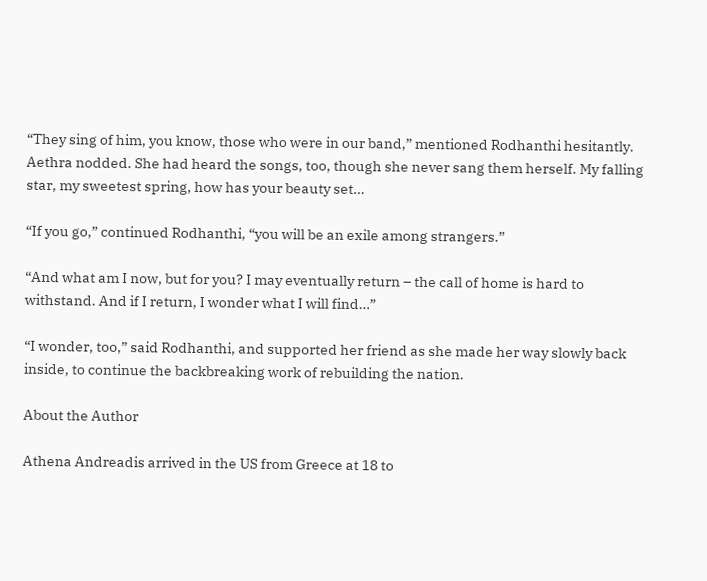“They sing of him, you know, those who were in our band,” mentioned Rodhanthi hesitantly. Aethra nodded. She had heard the songs, too, though she never sang them herself. My falling star, my sweetest spring, how has your beauty set…

“If you go,” continued Rodhanthi, “you will be an exile among strangers.”

“And what am I now, but for you? I may eventually return – the call of home is hard to withstand. And if I return, I wonder what I will find…”

“I wonder, too,” said Rodhanthi, and supported her friend as she made her way slowly back inside, to continue the backbreaking work of rebuilding the nation.

About the Author

Athena Andreadis arrived in the US from Greece at 18 to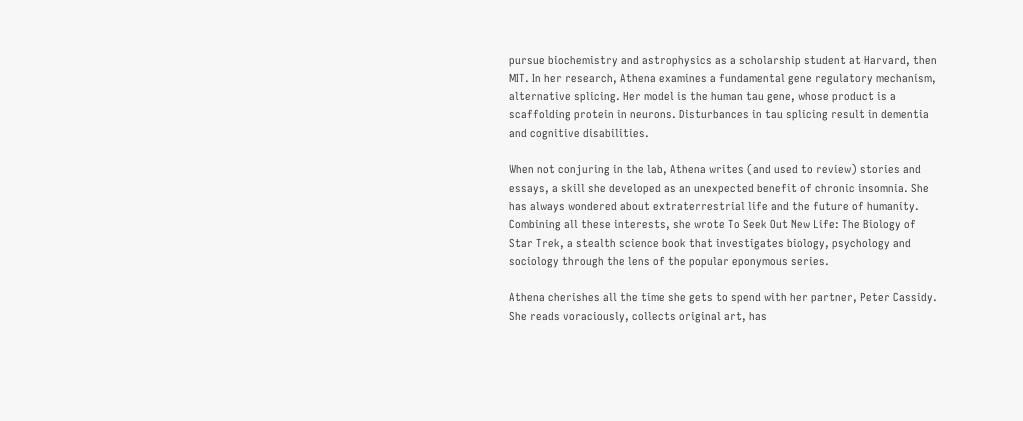pursue biochemistry and astrophysics as a scholarship student at Harvard, then MIT. In her research, Athena examines a fundamental gene regulatory mechanism, alternative splicing. Her model is the human tau gene, whose product is a scaffolding protein in neurons. Disturbances in tau splicing result in dementia and cognitive disabilities.

When not conjuring in the lab, Athena writes (and used to review) stories and essays, a skill she developed as an unexpected benefit of chronic insomnia. She has always wondered about extraterrestrial life and the future of humanity. Combining all these interests, she wrote To Seek Out New Life: The Biology of Star Trek, a stealth science book that investigates biology, psychology and sociology through the lens of the popular eponymous series.

Athena cherishes all the time she gets to spend with her partner, Peter Cassidy. She reads voraciously, collects original art, has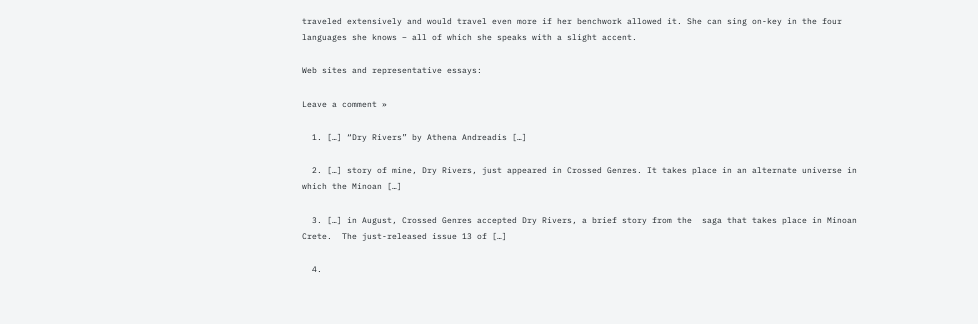traveled extensively and would travel even more if her benchwork allowed it. She can sing on-key in the four languages she knows – all of which she speaks with a slight accent.

Web sites and representative essays:

Leave a comment »

  1. […] “Dry Rivers” by Athena Andreadis […]

  2. […] story of mine, Dry Rivers, just appeared in Crossed Genres. It takes place in an alternate universe in which the Minoan […]

  3. […] in August, Crossed Genres accepted Dry Rivers, a brief story from the  saga that takes place in Minoan Crete.  The just-released issue 13 of […]

  4.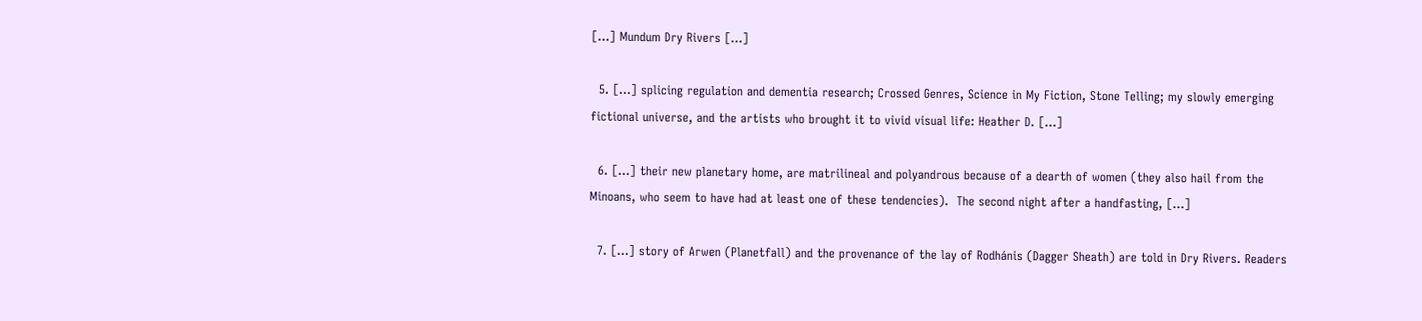[…] Mundum Dry Rivers […]

  5. […] splicing regulation and dementia research; Crossed Genres, Science in My Fiction, Stone Telling; my slowly emerging fictional universe, and the artists who brought it to vivid visual life: Heather D. […]

  6. […] their new planetary home, are matrilineal and polyandrous because of a dearth of women (they also hail from the Minoans, who seem to have had at least one of these tendencies).  The second night after a handfasting, […]

  7. […] story of Arwen (Planetfall) and the provenance of the lay of Rodhánis (Dagger Sheath) are told in Dry Rivers. Readers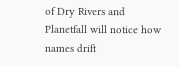of Dry Rivers and Planetfall will notice how names drift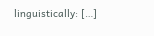linguistically: […]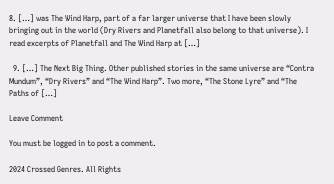8. […] was The Wind Harp, part of a far larger universe that I have been slowly bringing out in the world (Dry Rivers and Planetfall also belong to that universe). I read excerpts of Planetfall and The Wind Harp at […]

  9. […] The Next Big Thing. Other published stories in the same universe are “Contra Mundum”, “Dry Rivers” and “The Wind Harp”. Two more, “The Stone Lyre” and “The Paths of […]

Leave Comment

You must be logged in to post a comment.

2024 Crossed Genres. All Rights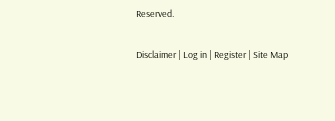Reserved.

Disclaimer | Log in | Register | Site Map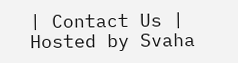| Contact Us | Hosted by Svaha